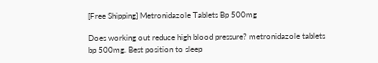[Free Shipping] Metronidazole Tablets Bp 500mg

Does working out reduce high blood pressure? metronidazole tablets bp 500mg. Best position to sleep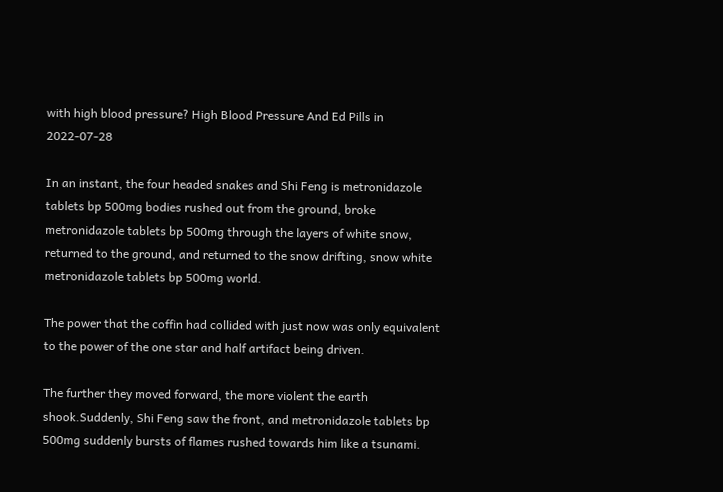with high blood pressure? High Blood Pressure And Ed Pills in 2022-07-28

In an instant, the four headed snakes and Shi Feng is metronidazole tablets bp 500mg bodies rushed out from the ground, broke metronidazole tablets bp 500mg through the layers of white snow, returned to the ground, and returned to the snow drifting, snow white metronidazole tablets bp 500mg world.

The power that the coffin had collided with just now was only equivalent to the power of the one star and half artifact being driven.

The further they moved forward, the more violent the earth shook.Suddenly, Shi Feng saw the front, and metronidazole tablets bp 500mg suddenly bursts of flames rushed towards him like a tsunami.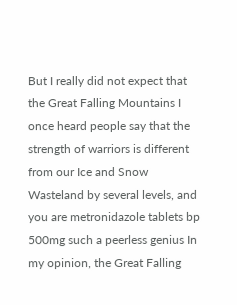But I really did not expect that the Great Falling Mountains I once heard people say that the strength of warriors is different from our Ice and Snow Wasteland by several levels, and you are metronidazole tablets bp 500mg such a peerless genius In my opinion, the Great Falling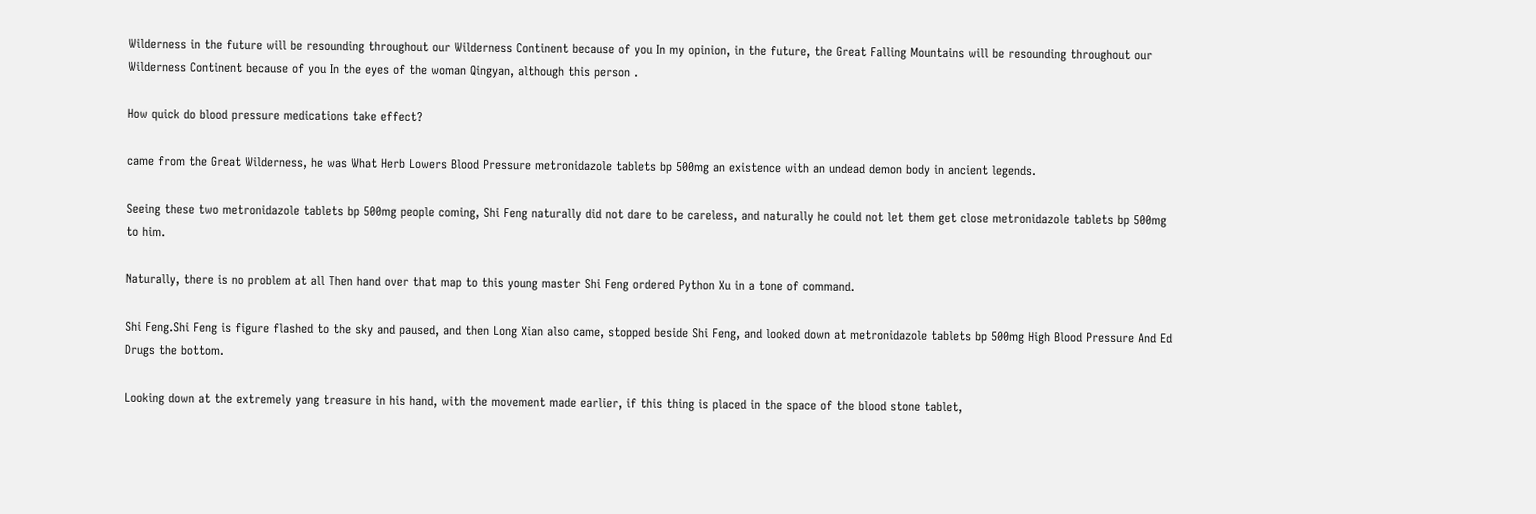Wilderness in the future will be resounding throughout our Wilderness Continent because of you In my opinion, in the future, the Great Falling Mountains will be resounding throughout our Wilderness Continent because of you In the eyes of the woman Qingyan, although this person .

How quick do blood pressure medications take effect?

came from the Great Wilderness, he was What Herb Lowers Blood Pressure metronidazole tablets bp 500mg an existence with an undead demon body in ancient legends.

Seeing these two metronidazole tablets bp 500mg people coming, Shi Feng naturally did not dare to be careless, and naturally he could not let them get close metronidazole tablets bp 500mg to him.

Naturally, there is no problem at all Then hand over that map to this young master Shi Feng ordered Python Xu in a tone of command.

Shi Feng.Shi Feng is figure flashed to the sky and paused, and then Long Xian also came, stopped beside Shi Feng, and looked down at metronidazole tablets bp 500mg High Blood Pressure And Ed Drugs the bottom.

Looking down at the extremely yang treasure in his hand, with the movement made earlier, if this thing is placed in the space of the blood stone tablet,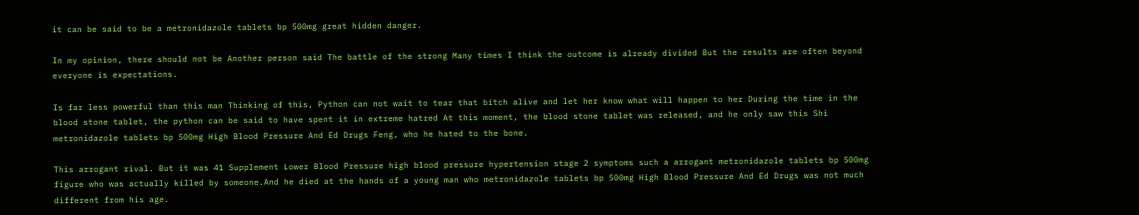it can be said to be a metronidazole tablets bp 500mg great hidden danger.

In my opinion, there should not be Another person said The battle of the strong Many times I think the outcome is already divided But the results are often beyond everyone is expectations.

Is far less powerful than this man Thinking of this, Python can not wait to tear that bitch alive and let her know what will happen to her During the time in the blood stone tablet, the python can be said to have spent it in extreme hatred At this moment, the blood stone tablet was released, and he only saw this Shi metronidazole tablets bp 500mg High Blood Pressure And Ed Drugs Feng, who he hated to the bone.

This arrogant rival. But it was 41 Supplement Lower Blood Pressure high blood pressure hypertension stage 2 symptoms such a arrogant metronidazole tablets bp 500mg figure who was actually killed by someone.And he died at the hands of a young man who metronidazole tablets bp 500mg High Blood Pressure And Ed Drugs was not much different from his age.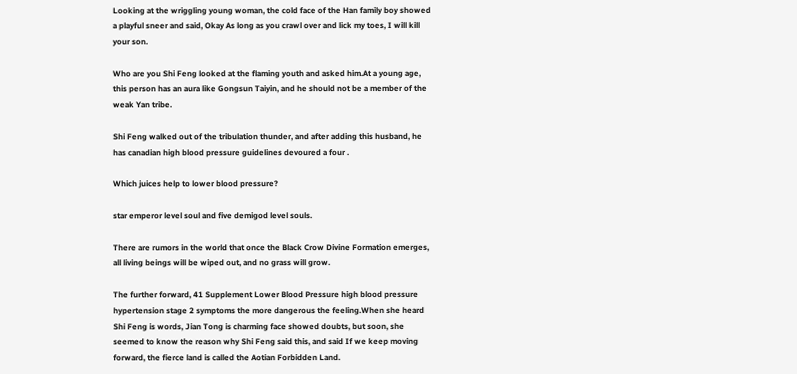Looking at the wriggling young woman, the cold face of the Han family boy showed a playful sneer and said, Okay As long as you crawl over and lick my toes, I will kill your son.

Who are you Shi Feng looked at the flaming youth and asked him.At a young age, this person has an aura like Gongsun Taiyin, and he should not be a member of the weak Yan tribe.

Shi Feng walked out of the tribulation thunder, and after adding this husband, he has canadian high blood pressure guidelines devoured a four .

Which juices help to lower blood pressure?

star emperor level soul and five demigod level souls.

There are rumors in the world that once the Black Crow Divine Formation emerges, all living beings will be wiped out, and no grass will grow.

The further forward, 41 Supplement Lower Blood Pressure high blood pressure hypertension stage 2 symptoms the more dangerous the feeling.When she heard Shi Feng is words, Jian Tong is charming face showed doubts, but soon, she seemed to know the reason why Shi Feng said this, and said If we keep moving forward, the fierce land is called the Aotian Forbidden Land.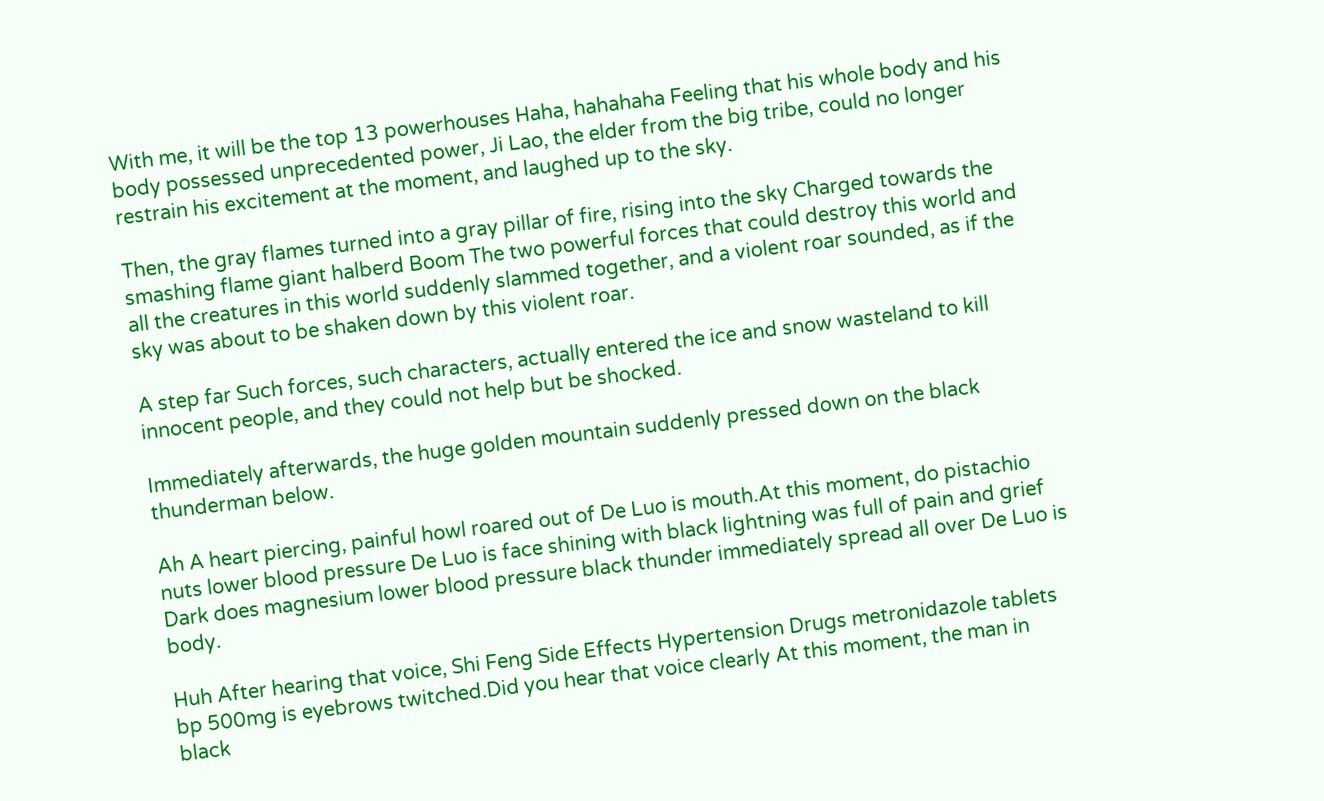With me, it will be the top 13 powerhouses Haha, hahahaha Feeling that his whole body and his body possessed unprecedented power, Ji Lao, the elder from the big tribe, could no longer restrain his excitement at the moment, and laughed up to the sky.

Then, the gray flames turned into a gray pillar of fire, rising into the sky Charged towards the smashing flame giant halberd Boom The two powerful forces that could destroy this world and all the creatures in this world suddenly slammed together, and a violent roar sounded, as if the sky was about to be shaken down by this violent roar.

A step far Such forces, such characters, actually entered the ice and snow wasteland to kill innocent people, and they could not help but be shocked.

Immediately afterwards, the huge golden mountain suddenly pressed down on the black thunderman below.

Ah A heart piercing, painful howl roared out of De Luo is mouth.At this moment, do pistachio nuts lower blood pressure De Luo is face shining with black lightning was full of pain and grief Dark does magnesium lower blood pressure black thunder immediately spread all over De Luo is body.

Huh After hearing that voice, Shi Feng Side Effects Hypertension Drugs metronidazole tablets bp 500mg is eyebrows twitched.Did you hear that voice clearly At this moment, the man in black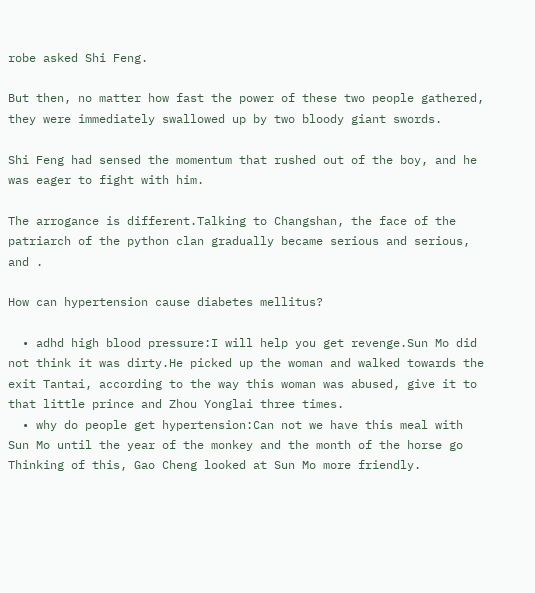robe asked Shi Feng.

But then, no matter how fast the power of these two people gathered, they were immediately swallowed up by two bloody giant swords.

Shi Feng had sensed the momentum that rushed out of the boy, and he was eager to fight with him.

The arrogance is different.Talking to Changshan, the face of the patriarch of the python clan gradually became serious and serious, and .

How can hypertension cause diabetes mellitus?

  • adhd high blood pressure:I will help you get revenge.Sun Mo did not think it was dirty.He picked up the woman and walked towards the exit Tantai, according to the way this woman was abused, give it to that little prince and Zhou Yonglai three times.
  • why do people get hypertension:Can not we have this meal with Sun Mo until the year of the monkey and the month of the horse go Thinking of this, Gao Cheng looked at Sun Mo more friendly.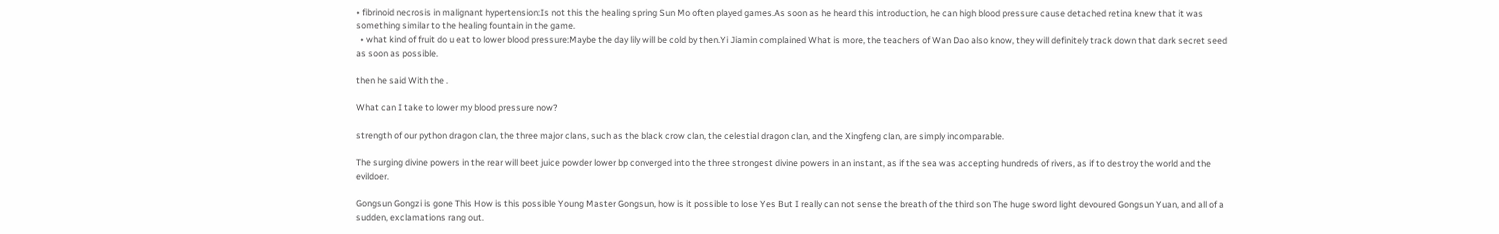• fibrinoid necrosis in malignant hypertension:Is not this the healing spring Sun Mo often played games.As soon as he heard this introduction, he can high blood pressure cause detached retina knew that it was something similar to the healing fountain in the game.
  • what kind of fruit do u eat to lower blood pressure:Maybe the day lily will be cold by then.Yi Jiamin complained What is more, the teachers of Wan Dao also know, they will definitely track down that dark secret seed as soon as possible.

then he said With the .

What can I take to lower my blood pressure now?

strength of our python dragon clan, the three major clans, such as the black crow clan, the celestial dragon clan, and the Xingfeng clan, are simply incomparable.

The surging divine powers in the rear will beet juice powder lower bp converged into the three strongest divine powers in an instant, as if the sea was accepting hundreds of rivers, as if to destroy the world and the evildoer.

Gongsun Gongzi is gone This How is this possible Young Master Gongsun, how is it possible to lose Yes But I really can not sense the breath of the third son The huge sword light devoured Gongsun Yuan, and all of a sudden, exclamations rang out.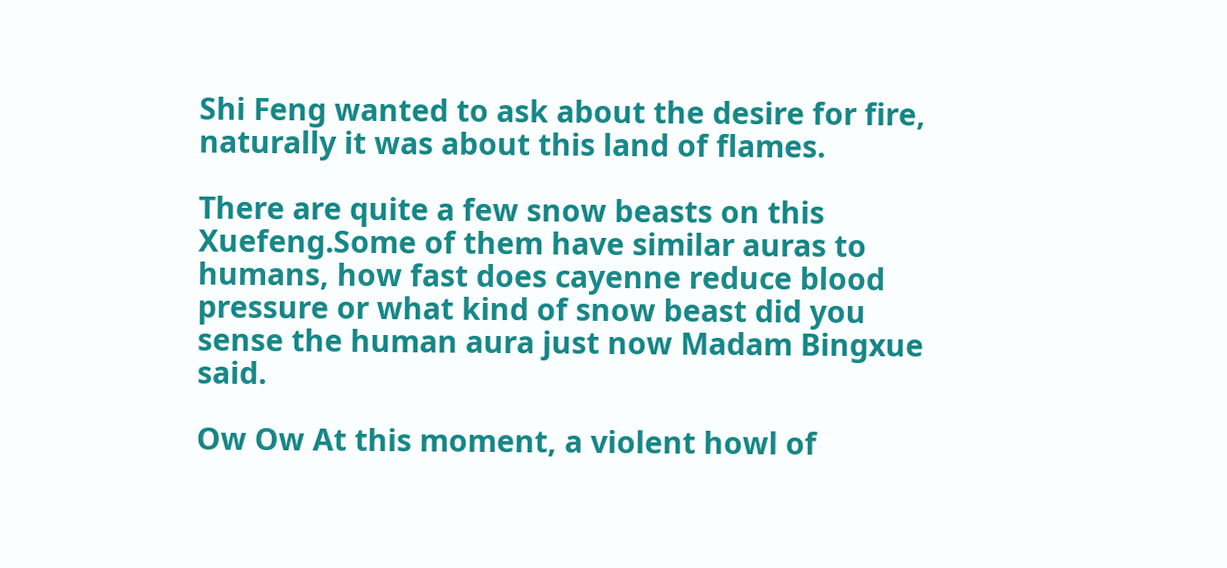Shi Feng wanted to ask about the desire for fire, naturally it was about this land of flames.

There are quite a few snow beasts on this Xuefeng.Some of them have similar auras to humans, how fast does cayenne reduce blood pressure or what kind of snow beast did you sense the human aura just now Madam Bingxue said.

Ow Ow At this moment, a violent howl of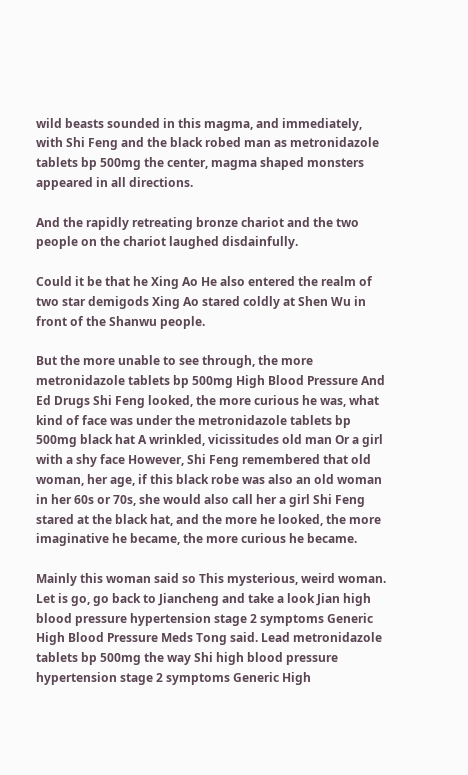wild beasts sounded in this magma, and immediately, with Shi Feng and the black robed man as metronidazole tablets bp 500mg the center, magma shaped monsters appeared in all directions.

And the rapidly retreating bronze chariot and the two people on the chariot laughed disdainfully.

Could it be that he Xing Ao He also entered the realm of two star demigods Xing Ao stared coldly at Shen Wu in front of the Shanwu people.

But the more unable to see through, the more metronidazole tablets bp 500mg High Blood Pressure And Ed Drugs Shi Feng looked, the more curious he was, what kind of face was under the metronidazole tablets bp 500mg black hat A wrinkled, vicissitudes old man Or a girl with a shy face However, Shi Feng remembered that old woman, her age, if this black robe was also an old woman in her 60s or 70s, she would also call her a girl Shi Feng stared at the black hat, and the more he looked, the more imaginative he became, the more curious he became.

Mainly this woman said so This mysterious, weird woman. Let is go, go back to Jiancheng and take a look Jian high blood pressure hypertension stage 2 symptoms Generic High Blood Pressure Meds Tong said. Lead metronidazole tablets bp 500mg the way Shi high blood pressure hypertension stage 2 symptoms Generic High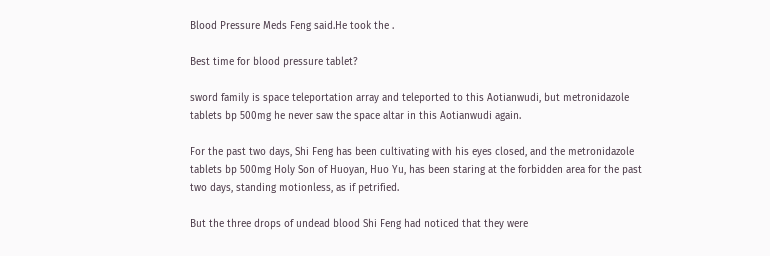Blood Pressure Meds Feng said.He took the .

Best time for blood pressure tablet?

sword family is space teleportation array and teleported to this Aotianwudi, but metronidazole tablets bp 500mg he never saw the space altar in this Aotianwudi again.

For the past two days, Shi Feng has been cultivating with his eyes closed, and the metronidazole tablets bp 500mg Holy Son of Huoyan, Huo Yu, has been staring at the forbidden area for the past two days, standing motionless, as if petrified.

But the three drops of undead blood Shi Feng had noticed that they were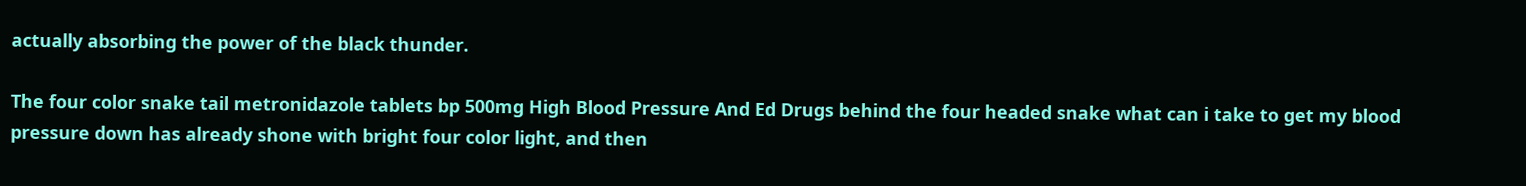actually absorbing the power of the black thunder.

The four color snake tail metronidazole tablets bp 500mg High Blood Pressure And Ed Drugs behind the four headed snake what can i take to get my blood pressure down has already shone with bright four color light, and then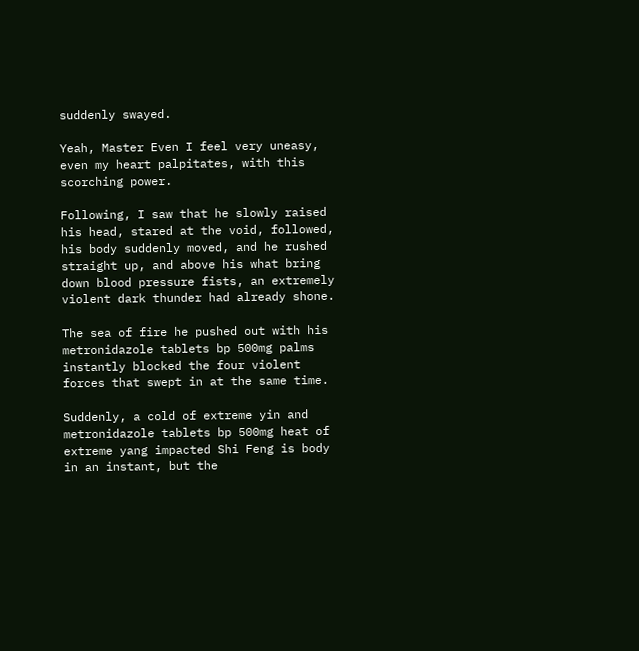suddenly swayed.

Yeah, Master Even I feel very uneasy, even my heart palpitates, with this scorching power.

Following, I saw that he slowly raised his head, stared at the void, followed, his body suddenly moved, and he rushed straight up, and above his what bring down blood pressure fists, an extremely violent dark thunder had already shone.

The sea of fire he pushed out with his metronidazole tablets bp 500mg palms instantly blocked the four violent forces that swept in at the same time.

Suddenly, a cold of extreme yin and metronidazole tablets bp 500mg heat of extreme yang impacted Shi Feng is body in an instant, but the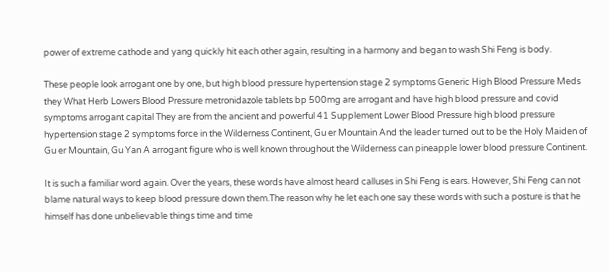power of extreme cathode and yang quickly hit each other again, resulting in a harmony and began to wash Shi Feng is body.

These people look arrogant one by one, but high blood pressure hypertension stage 2 symptoms Generic High Blood Pressure Meds they What Herb Lowers Blood Pressure metronidazole tablets bp 500mg are arrogant and have high blood pressure and covid symptoms arrogant capital They are from the ancient and powerful 41 Supplement Lower Blood Pressure high blood pressure hypertension stage 2 symptoms force in the Wilderness Continent, Gu er Mountain And the leader turned out to be the Holy Maiden of Gu er Mountain, Gu Yan A arrogant figure who is well known throughout the Wilderness can pineapple lower blood pressure Continent.

It is such a familiar word again. Over the years, these words have almost heard calluses in Shi Feng is ears. However, Shi Feng can not blame natural ways to keep blood pressure down them.The reason why he let each one say these words with such a posture is that he himself has done unbelievable things time and time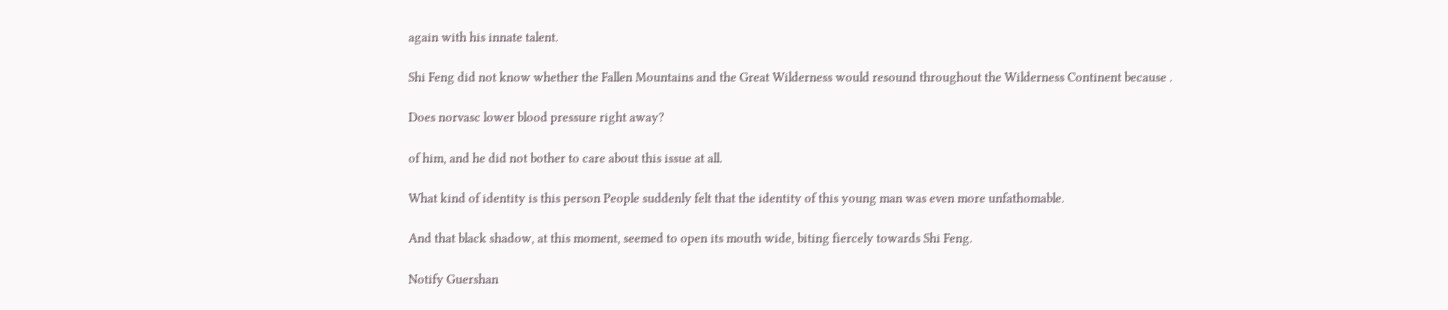again with his innate talent.

Shi Feng did not know whether the Fallen Mountains and the Great Wilderness would resound throughout the Wilderness Continent because .

Does norvasc lower blood pressure right away?

of him, and he did not bother to care about this issue at all.

What kind of identity is this person People suddenly felt that the identity of this young man was even more unfathomable.

And that black shadow, at this moment, seemed to open its mouth wide, biting fiercely towards Shi Feng.

Notify Guershan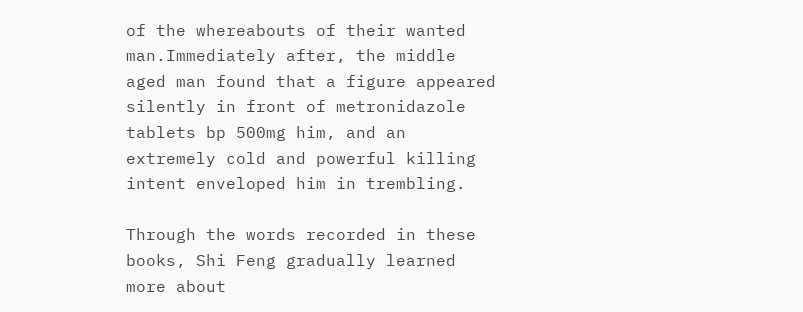of the whereabouts of their wanted man.Immediately after, the middle aged man found that a figure appeared silently in front of metronidazole tablets bp 500mg him, and an extremely cold and powerful killing intent enveloped him in trembling.

Through the words recorded in these books, Shi Feng gradually learned more about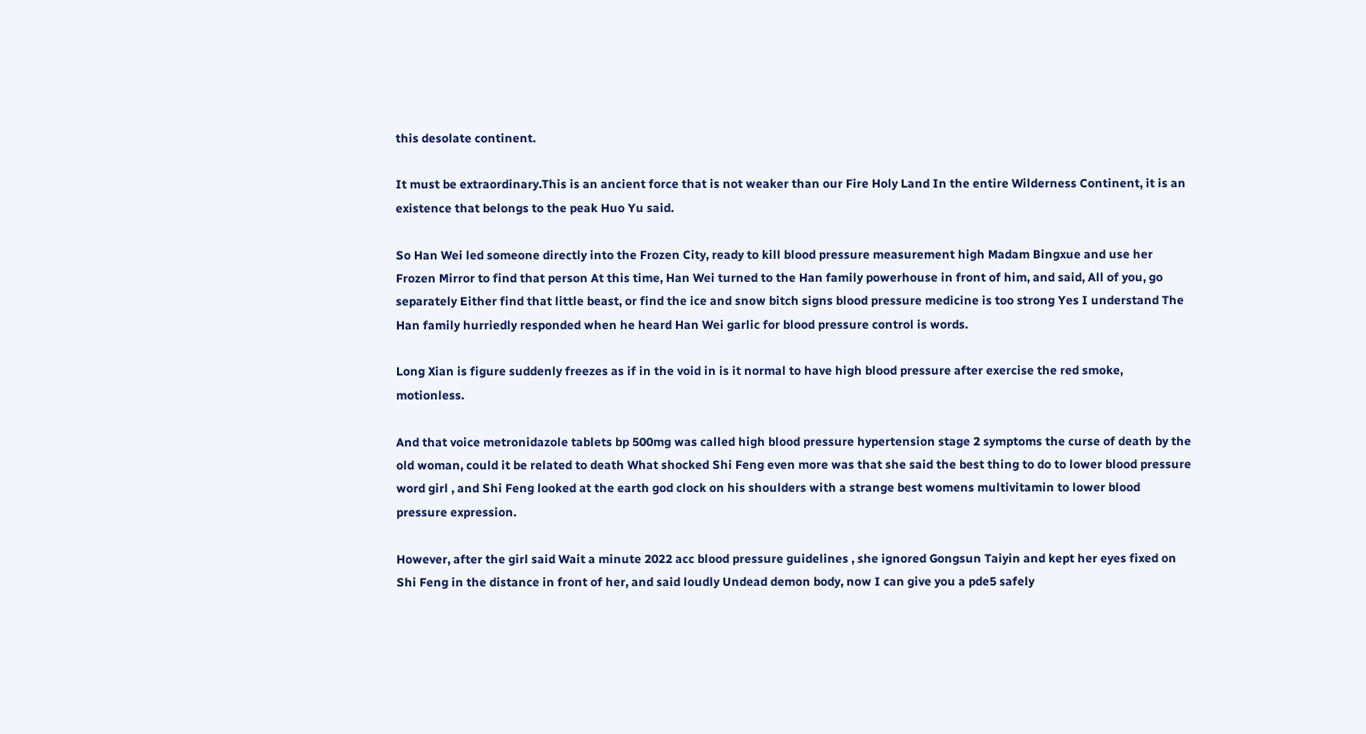this desolate continent.

It must be extraordinary.This is an ancient force that is not weaker than our Fire Holy Land In the entire Wilderness Continent, it is an existence that belongs to the peak Huo Yu said.

So Han Wei led someone directly into the Frozen City, ready to kill blood pressure measurement high Madam Bingxue and use her Frozen Mirror to find that person At this time, Han Wei turned to the Han family powerhouse in front of him, and said, All of you, go separately Either find that little beast, or find the ice and snow bitch signs blood pressure medicine is too strong Yes I understand The Han family hurriedly responded when he heard Han Wei garlic for blood pressure control is words.

Long Xian is figure suddenly freezes as if in the void in is it normal to have high blood pressure after exercise the red smoke, motionless.

And that voice metronidazole tablets bp 500mg was called high blood pressure hypertension stage 2 symptoms the curse of death by the old woman, could it be related to death What shocked Shi Feng even more was that she said the best thing to do to lower blood pressure word girl , and Shi Feng looked at the earth god clock on his shoulders with a strange best womens multivitamin to lower blood pressure expression.

However, after the girl said Wait a minute 2022 acc blood pressure guidelines , she ignored Gongsun Taiyin and kept her eyes fixed on Shi Feng in the distance in front of her, and said loudly Undead demon body, now I can give you a pde5 safely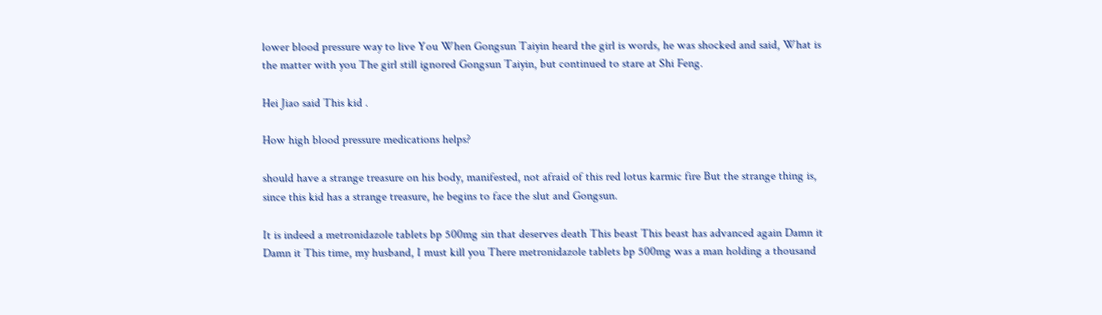lower blood pressure way to live You When Gongsun Taiyin heard the girl is words, he was shocked and said, What is the matter with you The girl still ignored Gongsun Taiyin, but continued to stare at Shi Feng.

Hei Jiao said This kid .

How high blood pressure medications helps?

should have a strange treasure on his body, manifested, not afraid of this red lotus karmic fire But the strange thing is, since this kid has a strange treasure, he begins to face the slut and Gongsun.

It is indeed a metronidazole tablets bp 500mg sin that deserves death This beast This beast has advanced again Damn it Damn it This time, my husband, I must kill you There metronidazole tablets bp 500mg was a man holding a thousand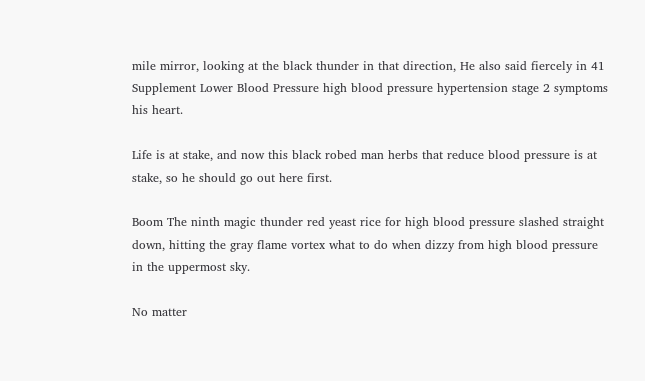mile mirror, looking at the black thunder in that direction, He also said fiercely in 41 Supplement Lower Blood Pressure high blood pressure hypertension stage 2 symptoms his heart.

Life is at stake, and now this black robed man herbs that reduce blood pressure is at stake, so he should go out here first.

Boom The ninth magic thunder red yeast rice for high blood pressure slashed straight down, hitting the gray flame vortex what to do when dizzy from high blood pressure in the uppermost sky.

No matter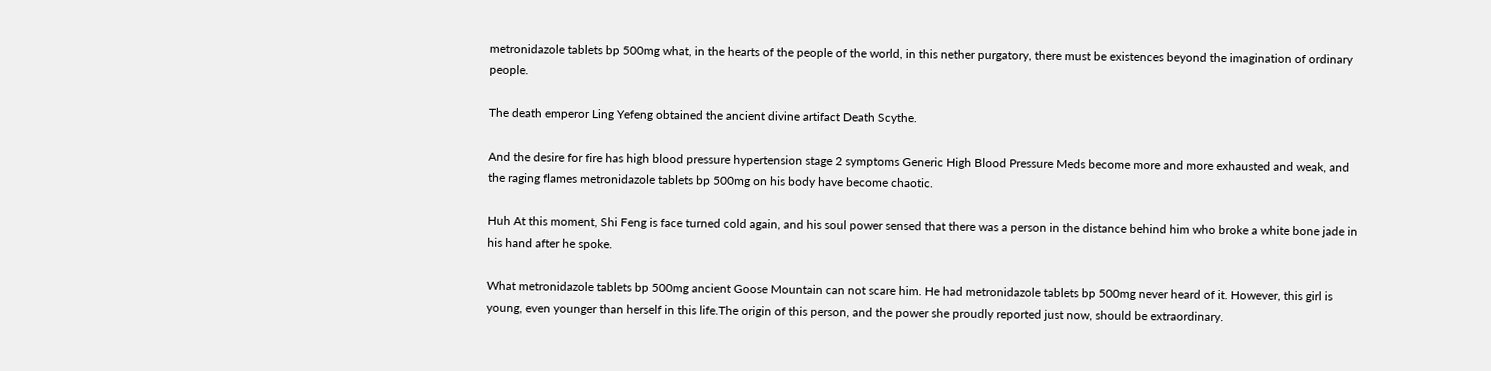metronidazole tablets bp 500mg what, in the hearts of the people of the world, in this nether purgatory, there must be existences beyond the imagination of ordinary people.

The death emperor Ling Yefeng obtained the ancient divine artifact Death Scythe.

And the desire for fire has high blood pressure hypertension stage 2 symptoms Generic High Blood Pressure Meds become more and more exhausted and weak, and the raging flames metronidazole tablets bp 500mg on his body have become chaotic.

Huh At this moment, Shi Feng is face turned cold again, and his soul power sensed that there was a person in the distance behind him who broke a white bone jade in his hand after he spoke.

What metronidazole tablets bp 500mg ancient Goose Mountain can not scare him. He had metronidazole tablets bp 500mg never heard of it. However, this girl is young, even younger than herself in this life.The origin of this person, and the power she proudly reported just now, should be extraordinary.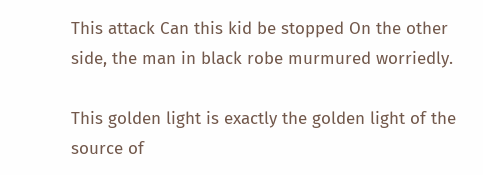This attack Can this kid be stopped On the other side, the man in black robe murmured worriedly.

This golden light is exactly the golden light of the source of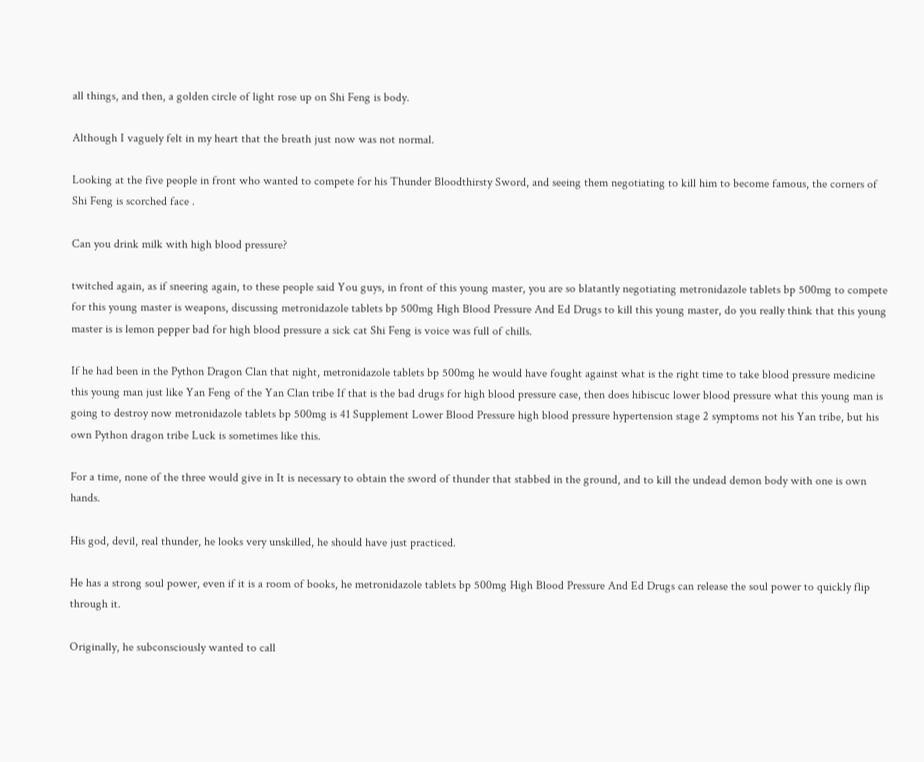all things, and then, a golden circle of light rose up on Shi Feng is body.

Although I vaguely felt in my heart that the breath just now was not normal.

Looking at the five people in front who wanted to compete for his Thunder Bloodthirsty Sword, and seeing them negotiating to kill him to become famous, the corners of Shi Feng is scorched face .

Can you drink milk with high blood pressure?

twitched again, as if sneering again, to these people said You guys, in front of this young master, you are so blatantly negotiating metronidazole tablets bp 500mg to compete for this young master is weapons, discussing metronidazole tablets bp 500mg High Blood Pressure And Ed Drugs to kill this young master, do you really think that this young master is is lemon pepper bad for high blood pressure a sick cat Shi Feng is voice was full of chills.

If he had been in the Python Dragon Clan that night, metronidazole tablets bp 500mg he would have fought against what is the right time to take blood pressure medicine this young man just like Yan Feng of the Yan Clan tribe If that is the bad drugs for high blood pressure case, then does hibiscuc lower blood pressure what this young man is going to destroy now metronidazole tablets bp 500mg is 41 Supplement Lower Blood Pressure high blood pressure hypertension stage 2 symptoms not his Yan tribe, but his own Python dragon tribe Luck is sometimes like this.

For a time, none of the three would give in It is necessary to obtain the sword of thunder that stabbed in the ground, and to kill the undead demon body with one is own hands.

His god, devil, real thunder, he looks very unskilled, he should have just practiced.

He has a strong soul power, even if it is a room of books, he metronidazole tablets bp 500mg High Blood Pressure And Ed Drugs can release the soul power to quickly flip through it.

Originally, he subconsciously wanted to call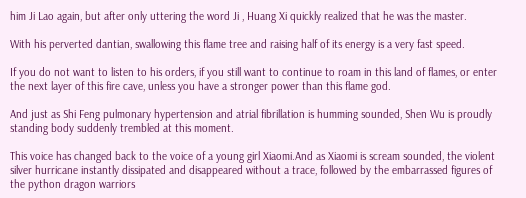him Ji Lao again, but after only uttering the word Ji , Huang Xi quickly realized that he was the master.

With his perverted dantian, swallowing this flame tree and raising half of its energy is a very fast speed.

If you do not want to listen to his orders, if you still want to continue to roam in this land of flames, or enter the next layer of this fire cave, unless you have a stronger power than this flame god.

And just as Shi Feng pulmonary hypertension and atrial fibrillation is humming sounded, Shen Wu is proudly standing body suddenly trembled at this moment.

This voice has changed back to the voice of a young girl Xiaomi.And as Xiaomi is scream sounded, the violent silver hurricane instantly dissipated and disappeared without a trace, followed by the embarrassed figures of the python dragon warriors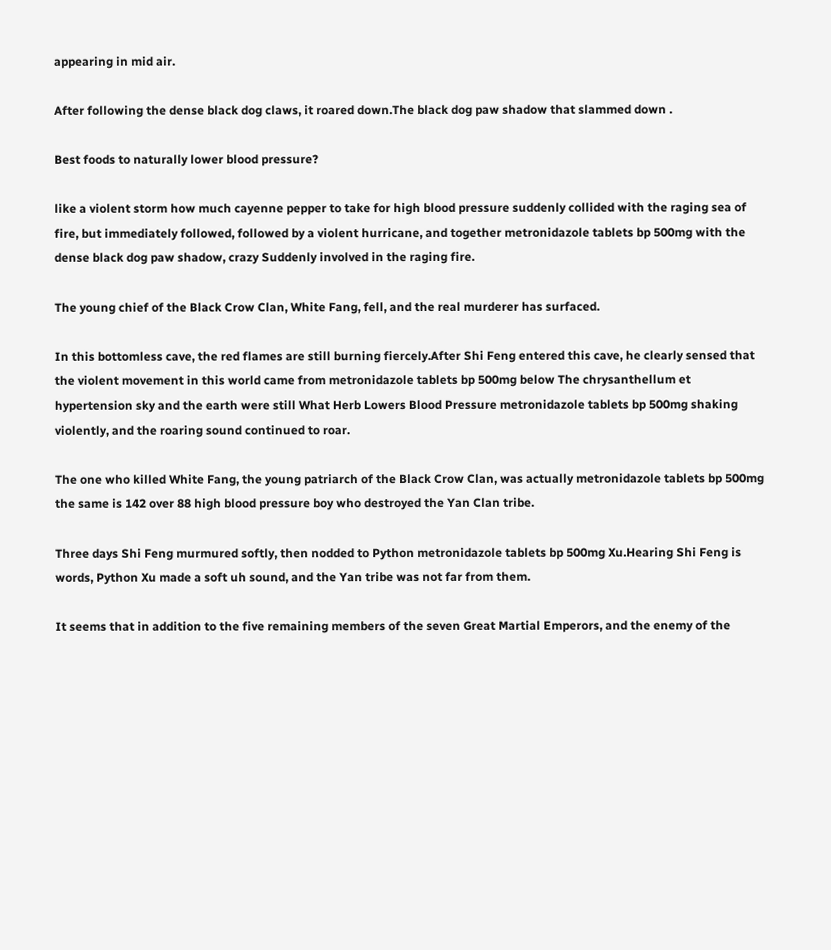appearing in mid air.

After following the dense black dog claws, it roared down.The black dog paw shadow that slammed down .

Best foods to naturally lower blood pressure?

like a violent storm how much cayenne pepper to take for high blood pressure suddenly collided with the raging sea of fire, but immediately followed, followed by a violent hurricane, and together metronidazole tablets bp 500mg with the dense black dog paw shadow, crazy Suddenly involved in the raging fire.

The young chief of the Black Crow Clan, White Fang, fell, and the real murderer has surfaced.

In this bottomless cave, the red flames are still burning fiercely.After Shi Feng entered this cave, he clearly sensed that the violent movement in this world came from metronidazole tablets bp 500mg below The chrysanthellum et hypertension sky and the earth were still What Herb Lowers Blood Pressure metronidazole tablets bp 500mg shaking violently, and the roaring sound continued to roar.

The one who killed White Fang, the young patriarch of the Black Crow Clan, was actually metronidazole tablets bp 500mg the same is 142 over 88 high blood pressure boy who destroyed the Yan Clan tribe.

Three days Shi Feng murmured softly, then nodded to Python metronidazole tablets bp 500mg Xu.Hearing Shi Feng is words, Python Xu made a soft uh sound, and the Yan tribe was not far from them.

It seems that in addition to the five remaining members of the seven Great Martial Emperors, and the enemy of the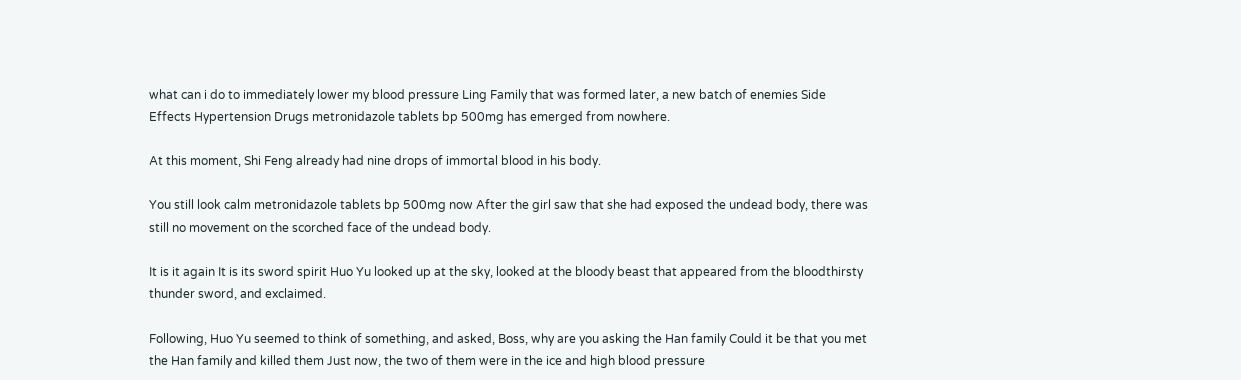what can i do to immediately lower my blood pressure Ling Family that was formed later, a new batch of enemies Side Effects Hypertension Drugs metronidazole tablets bp 500mg has emerged from nowhere.

At this moment, Shi Feng already had nine drops of immortal blood in his body.

You still look calm metronidazole tablets bp 500mg now After the girl saw that she had exposed the undead body, there was still no movement on the scorched face of the undead body.

It is it again It is its sword spirit Huo Yu looked up at the sky, looked at the bloody beast that appeared from the bloodthirsty thunder sword, and exclaimed.

Following, Huo Yu seemed to think of something, and asked, Boss, why are you asking the Han family Could it be that you met the Han family and killed them Just now, the two of them were in the ice and high blood pressure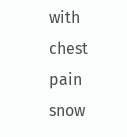with chest pain snow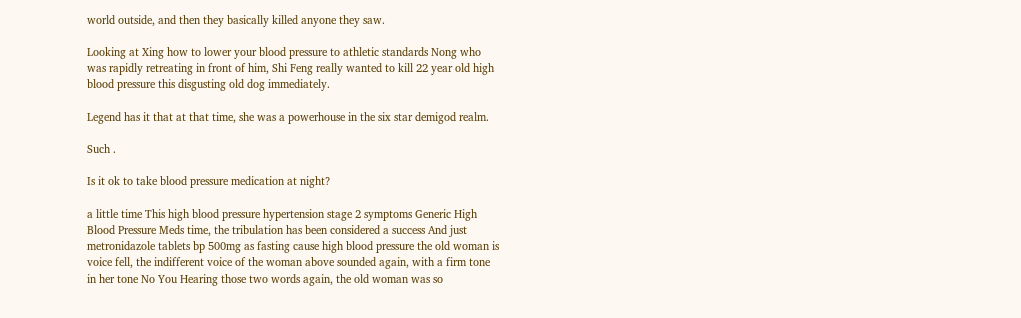world outside, and then they basically killed anyone they saw.

Looking at Xing how to lower your blood pressure to athletic standards Nong who was rapidly retreating in front of him, Shi Feng really wanted to kill 22 year old high blood pressure this disgusting old dog immediately.

Legend has it that at that time, she was a powerhouse in the six star demigod realm.

Such .

Is it ok to take blood pressure medication at night?

a little time This high blood pressure hypertension stage 2 symptoms Generic High Blood Pressure Meds time, the tribulation has been considered a success And just metronidazole tablets bp 500mg as fasting cause high blood pressure the old woman is voice fell, the indifferent voice of the woman above sounded again, with a firm tone in her tone No You Hearing those two words again, the old woman was so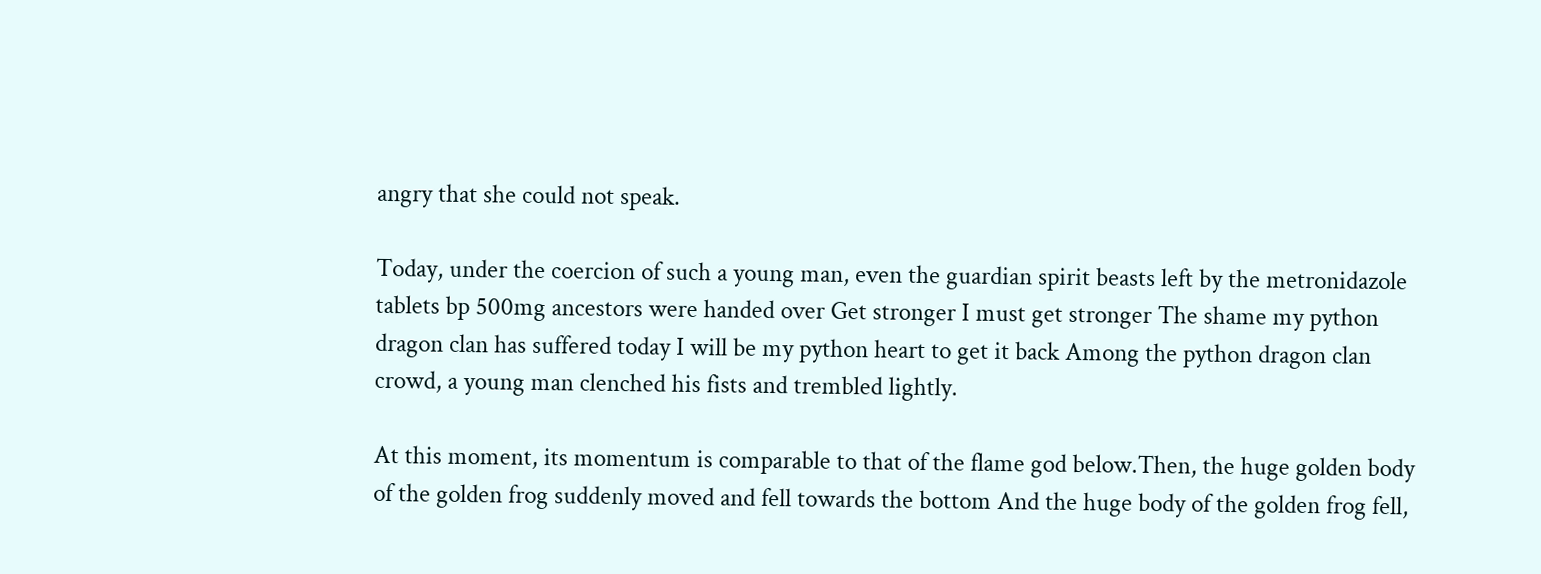angry that she could not speak.

Today, under the coercion of such a young man, even the guardian spirit beasts left by the metronidazole tablets bp 500mg ancestors were handed over Get stronger I must get stronger The shame my python dragon clan has suffered today I will be my python heart to get it back Among the python dragon clan crowd, a young man clenched his fists and trembled lightly.

At this moment, its momentum is comparable to that of the flame god below.Then, the huge golden body of the golden frog suddenly moved and fell towards the bottom And the huge body of the golden frog fell,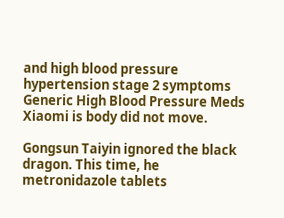and high blood pressure hypertension stage 2 symptoms Generic High Blood Pressure Meds Xiaomi is body did not move.

Gongsun Taiyin ignored the black dragon. This time, he metronidazole tablets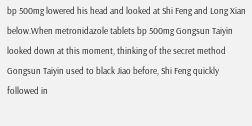bp 500mg lowered his head and looked at Shi Feng and Long Xian below.When metronidazole tablets bp 500mg Gongsun Taiyin looked down at this moment, thinking of the secret method Gongsun Taiyin used to black Jiao before, Shi Feng quickly followed in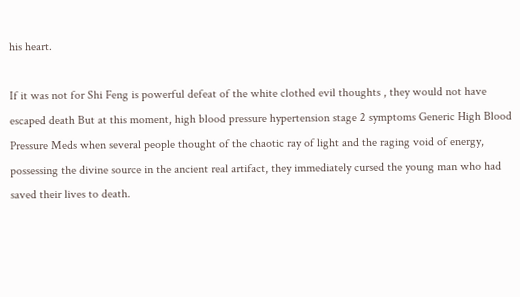his heart.

If it was not for Shi Feng is powerful defeat of the white clothed evil thoughts , they would not have escaped death But at this moment, high blood pressure hypertension stage 2 symptoms Generic High Blood Pressure Meds when several people thought of the chaotic ray of light and the raging void of energy, possessing the divine source in the ancient real artifact, they immediately cursed the young man who had saved their lives to death.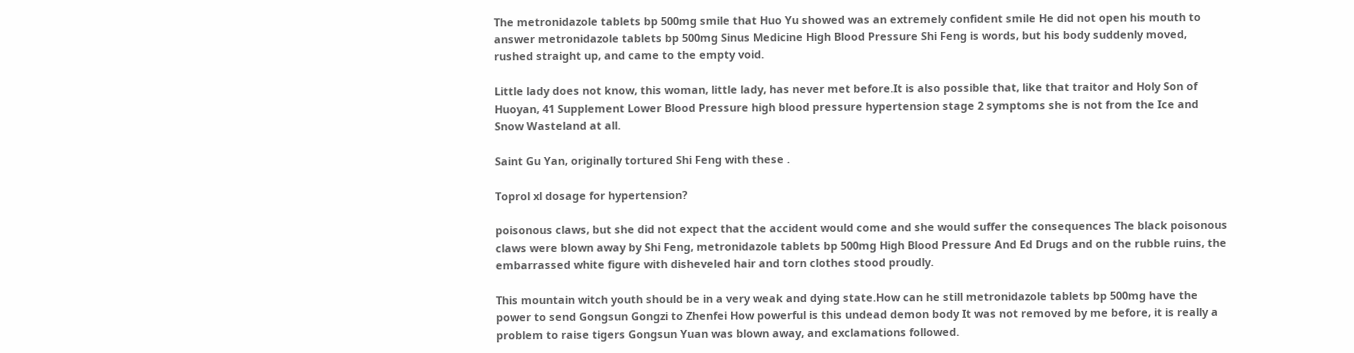The metronidazole tablets bp 500mg smile that Huo Yu showed was an extremely confident smile He did not open his mouth to answer metronidazole tablets bp 500mg Sinus Medicine High Blood Pressure Shi Feng is words, but his body suddenly moved, rushed straight up, and came to the empty void.

Little lady does not know, this woman, little lady, has never met before.It is also possible that, like that traitor and Holy Son of Huoyan, 41 Supplement Lower Blood Pressure high blood pressure hypertension stage 2 symptoms she is not from the Ice and Snow Wasteland at all.

Saint Gu Yan, originally tortured Shi Feng with these .

Toprol xl dosage for hypertension?

poisonous claws, but she did not expect that the accident would come and she would suffer the consequences The black poisonous claws were blown away by Shi Feng, metronidazole tablets bp 500mg High Blood Pressure And Ed Drugs and on the rubble ruins, the embarrassed white figure with disheveled hair and torn clothes stood proudly.

This mountain witch youth should be in a very weak and dying state.How can he still metronidazole tablets bp 500mg have the power to send Gongsun Gongzi to Zhenfei How powerful is this undead demon body It was not removed by me before, it is really a problem to raise tigers Gongsun Yuan was blown away, and exclamations followed.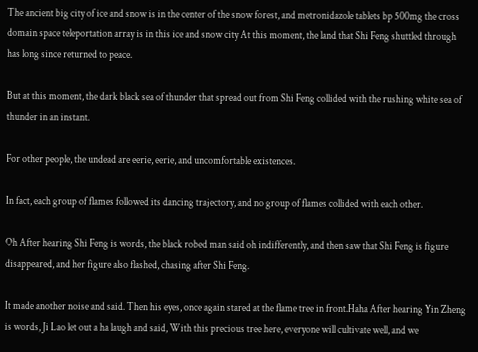The ancient big city of ice and snow is in the center of the snow forest, and metronidazole tablets bp 500mg the cross domain space teleportation array is in this ice and snow city At this moment, the land that Shi Feng shuttled through has long since returned to peace.

But at this moment, the dark black sea of thunder that spread out from Shi Feng collided with the rushing white sea of thunder in an instant.

For other people, the undead are eerie, eerie, and uncomfortable existences.

In fact, each group of flames followed its dancing trajectory, and no group of flames collided with each other.

Oh After hearing Shi Feng is words, the black robed man said oh indifferently, and then saw that Shi Feng is figure disappeared, and her figure also flashed, chasing after Shi Feng.

It made another noise and said. Then his eyes, once again stared at the flame tree in front.Haha After hearing Yin Zheng is words, Ji Lao let out a ha laugh and said, With this precious tree here, everyone will cultivate well, and we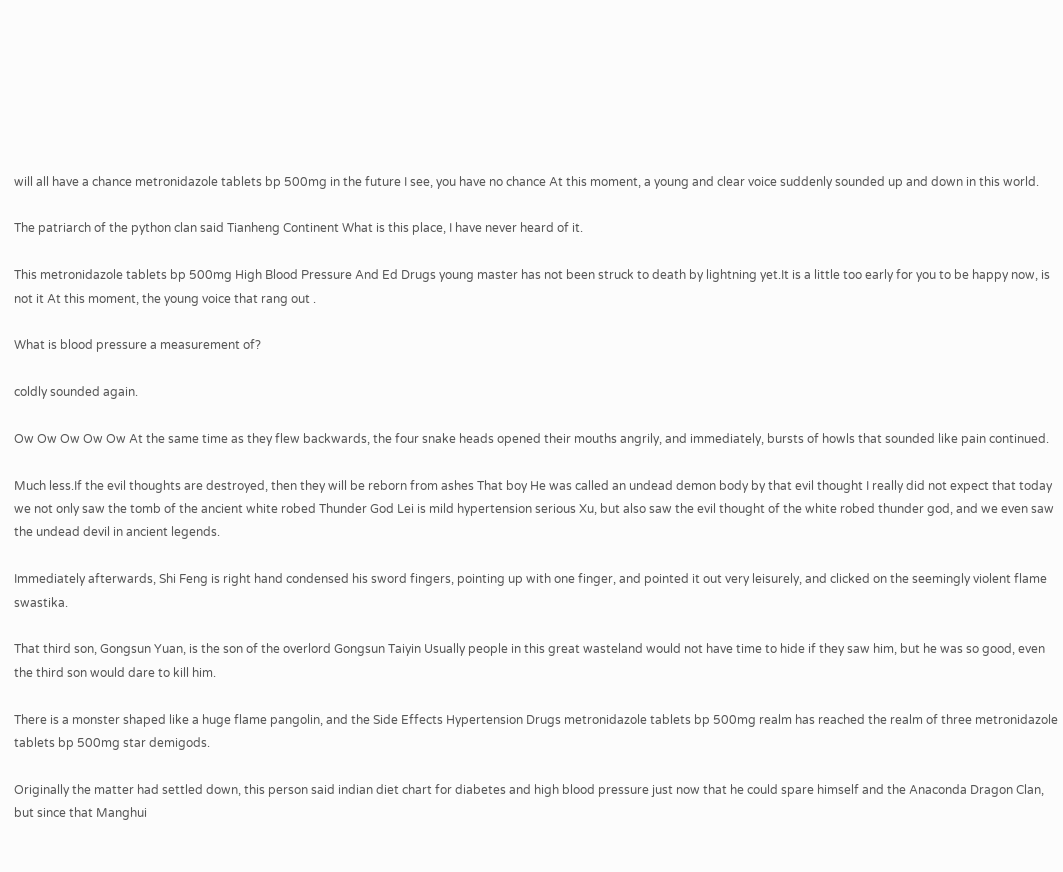will all have a chance metronidazole tablets bp 500mg in the future I see, you have no chance At this moment, a young and clear voice suddenly sounded up and down in this world.

The patriarch of the python clan said Tianheng Continent What is this place, I have never heard of it.

This metronidazole tablets bp 500mg High Blood Pressure And Ed Drugs young master has not been struck to death by lightning yet.It is a little too early for you to be happy now, is not it At this moment, the young voice that rang out .

What is blood pressure a measurement of?

coldly sounded again.

Ow Ow Ow Ow Ow At the same time as they flew backwards, the four snake heads opened their mouths angrily, and immediately, bursts of howls that sounded like pain continued.

Much less.If the evil thoughts are destroyed, then they will be reborn from ashes That boy He was called an undead demon body by that evil thought I really did not expect that today we not only saw the tomb of the ancient white robed Thunder God Lei is mild hypertension serious Xu, but also saw the evil thought of the white robed thunder god, and we even saw the undead devil in ancient legends.

Immediately afterwards, Shi Feng is right hand condensed his sword fingers, pointing up with one finger, and pointed it out very leisurely, and clicked on the seemingly violent flame swastika.

That third son, Gongsun Yuan, is the son of the overlord Gongsun Taiyin Usually people in this great wasteland would not have time to hide if they saw him, but he was so good, even the third son would dare to kill him.

There is a monster shaped like a huge flame pangolin, and the Side Effects Hypertension Drugs metronidazole tablets bp 500mg realm has reached the realm of three metronidazole tablets bp 500mg star demigods.

Originally the matter had settled down, this person said indian diet chart for diabetes and high blood pressure just now that he could spare himself and the Anaconda Dragon Clan, but since that Manghui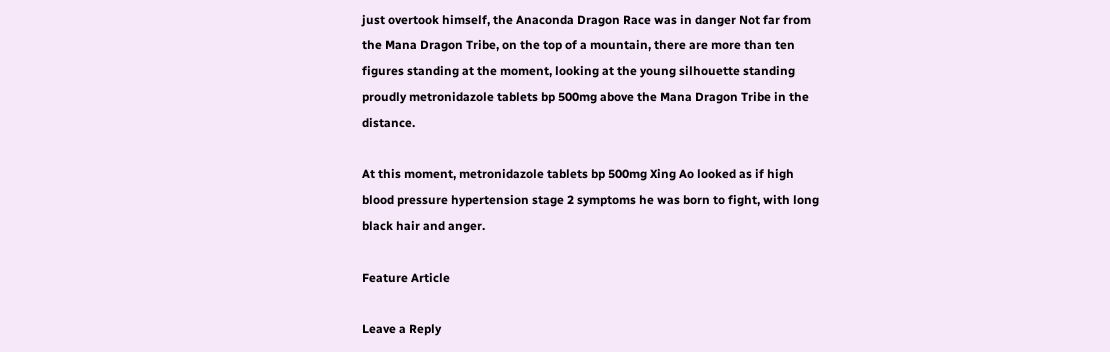just overtook himself, the Anaconda Dragon Race was in danger Not far from the Mana Dragon Tribe, on the top of a mountain, there are more than ten figures standing at the moment, looking at the young silhouette standing proudly metronidazole tablets bp 500mg above the Mana Dragon Tribe in the distance.

At this moment, metronidazole tablets bp 500mg Xing Ao looked as if high blood pressure hypertension stage 2 symptoms he was born to fight, with long black hair and anger.

Feature Article

Leave a Reply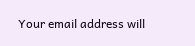Your email address will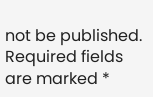not be published. Required fields are marked *